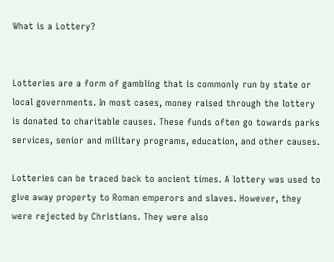What is a Lottery?


Lotteries are a form of gambling that is commonly run by state or local governments. In most cases, money raised through the lottery is donated to charitable causes. These funds often go towards parks services, senior and military programs, education, and other causes.

Lotteries can be traced back to ancient times. A lottery was used to give away property to Roman emperors and slaves. However, they were rejected by Christians. They were also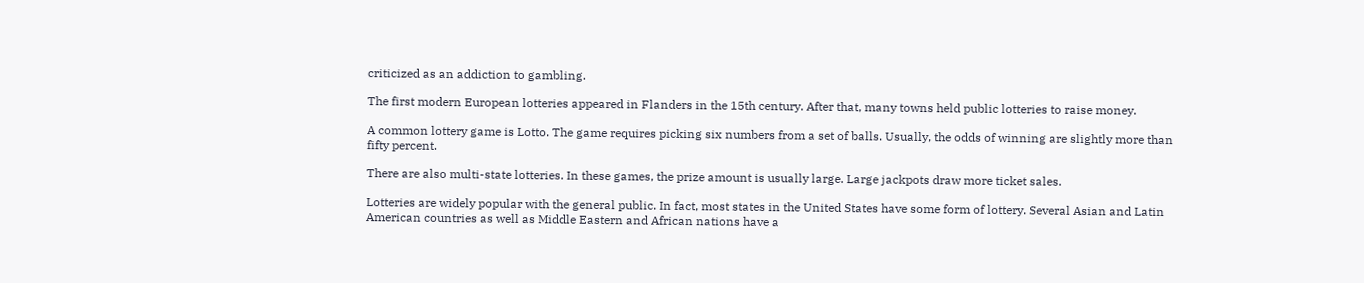criticized as an addiction to gambling.

The first modern European lotteries appeared in Flanders in the 15th century. After that, many towns held public lotteries to raise money.

A common lottery game is Lotto. The game requires picking six numbers from a set of balls. Usually, the odds of winning are slightly more than fifty percent.

There are also multi-state lotteries. In these games, the prize amount is usually large. Large jackpots draw more ticket sales.

Lotteries are widely popular with the general public. In fact, most states in the United States have some form of lottery. Several Asian and Latin American countries as well as Middle Eastern and African nations have a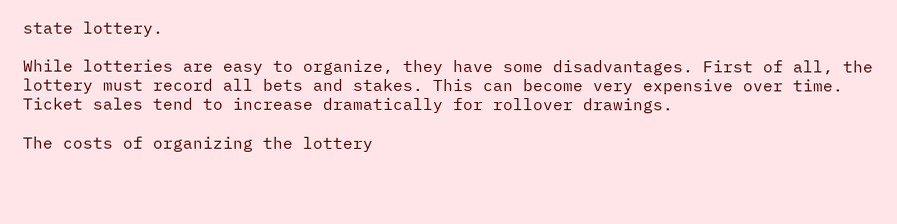state lottery.

While lotteries are easy to organize, they have some disadvantages. First of all, the lottery must record all bets and stakes. This can become very expensive over time. Ticket sales tend to increase dramatically for rollover drawings.

The costs of organizing the lottery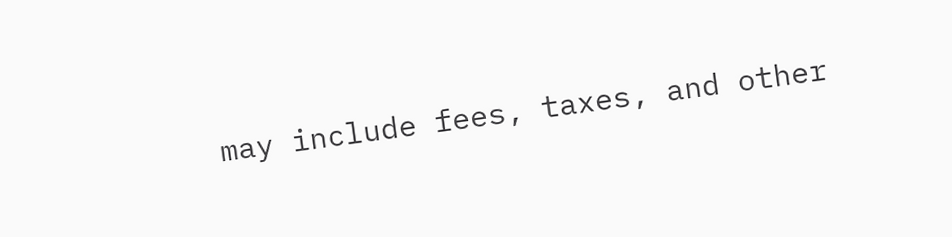may include fees, taxes, and other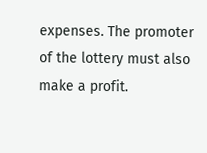expenses. The promoter of the lottery must also make a profit.